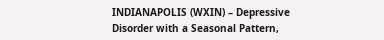INDIANAPOLIS (WXIN) – Depressive Disorder with a Seasonal Pattern,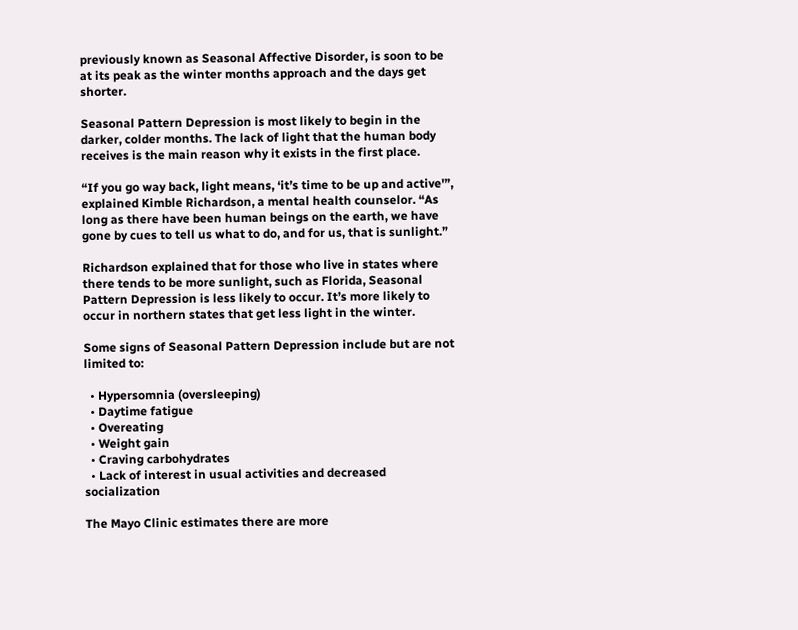previously known as Seasonal Affective Disorder, is soon to be at its peak as the winter months approach and the days get shorter.

Seasonal Pattern Depression is most likely to begin in the darker, colder months. The lack of light that the human body receives is the main reason why it exists in the first place.

“If you go way back, light means, ‘it’s time to be up and active'”, explained Kimble Richardson, a mental health counselor. “As long as there have been human beings on the earth, we have gone by cues to tell us what to do, and for us, that is sunlight.”

Richardson explained that for those who live in states where there tends to be more sunlight, such as Florida, Seasonal Pattern Depression is less likely to occur. It’s more likely to occur in northern states that get less light in the winter.

Some signs of Seasonal Pattern Depression include but are not limited to:

  • Hypersomnia (oversleeping)
  • Daytime fatigue
  • Overeating
  • Weight gain
  • Craving carbohydrates
  • Lack of interest in usual activities and decreased socialization

The Mayo Clinic estimates there are more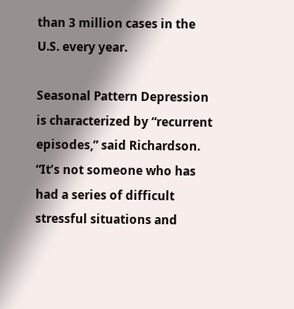than 3 million cases in the U.S. every year.

Seasonal Pattern Depression is characterized by “recurrent episodes,” said Richardson. “It’s not someone who has had a series of difficult stressful situations and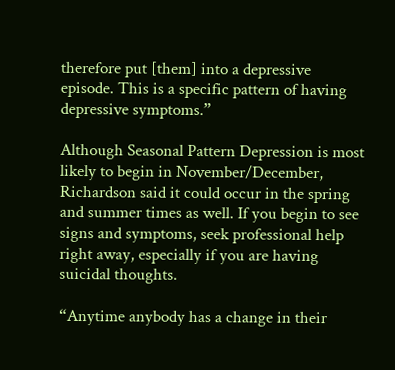therefore put [them] into a depressive episode. This is a specific pattern of having depressive symptoms.”

Although Seasonal Pattern Depression is most likely to begin in November/December, Richardson said it could occur in the spring and summer times as well. If you begin to see signs and symptoms, seek professional help right away, especially if you are having suicidal thoughts.

“Anytime anybody has a change in their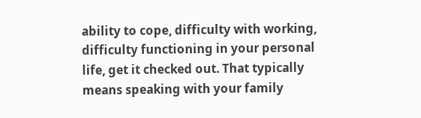ability to cope, difficulty with working, difficulty functioning in your personal life, get it checked out. That typically means speaking with your family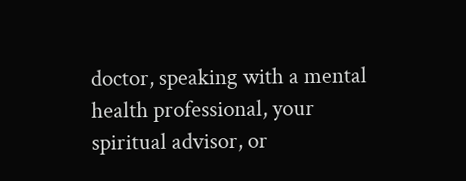doctor, speaking with a mental health professional, your spiritual advisor, or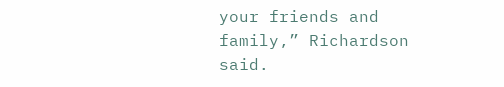your friends and family,” Richardson said.